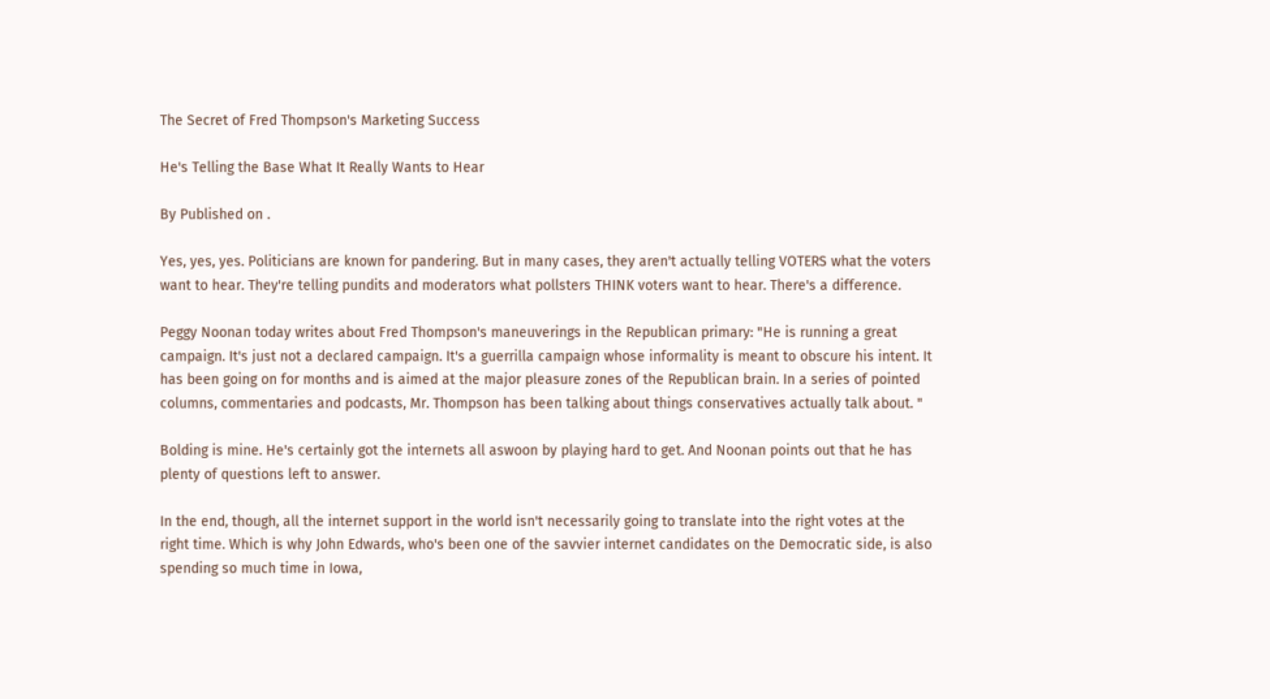The Secret of Fred Thompson's Marketing Success

He's Telling the Base What It Really Wants to Hear

By Published on .

Yes, yes, yes. Politicians are known for pandering. But in many cases, they aren't actually telling VOTERS what the voters want to hear. They're telling pundits and moderators what pollsters THINK voters want to hear. There's a difference.

Peggy Noonan today writes about Fred Thompson's maneuverings in the Republican primary: "He is running a great campaign. It's just not a declared campaign. It's a guerrilla campaign whose informality is meant to obscure his intent. It has been going on for months and is aimed at the major pleasure zones of the Republican brain. In a series of pointed columns, commentaries and podcasts, Mr. Thompson has been talking about things conservatives actually talk about. "

Bolding is mine. He's certainly got the internets all aswoon by playing hard to get. And Noonan points out that he has plenty of questions left to answer.

In the end, though, all the internet support in the world isn't necessarily going to translate into the right votes at the right time. Which is why John Edwards, who's been one of the savvier internet candidates on the Democratic side, is also spending so much time in Iowa,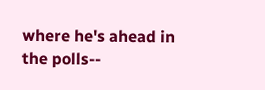where he's ahead in the polls--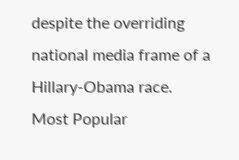despite the overriding national media frame of a Hillary-Obama race.
Most Popular